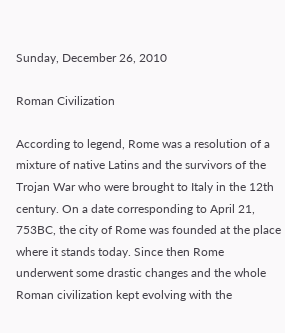Sunday, December 26, 2010

Roman Civilization

According to legend, Rome was a resolution of a mixture of native Latins and the survivors of the Trojan War who were brought to Italy in the 12th century. On a date corresponding to April 21, 753BC, the city of Rome was founded at the place where it stands today. Since then Rome underwent some drastic changes and the whole Roman civilization kept evolving with the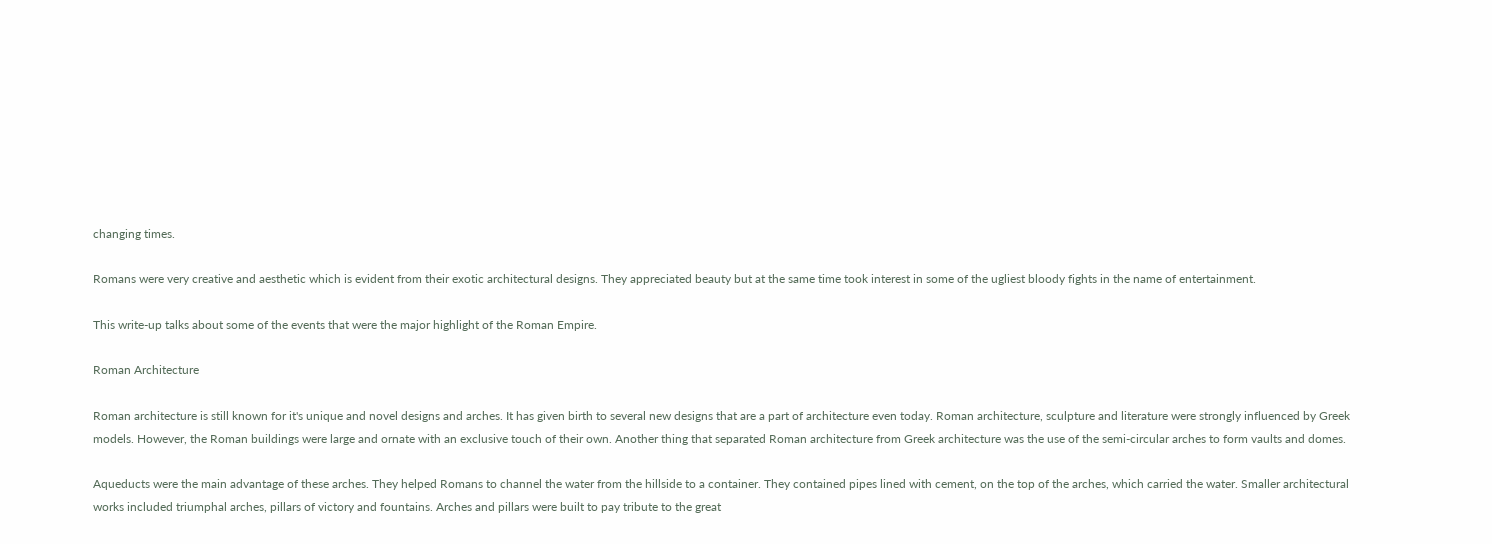changing times.

Romans were very creative and aesthetic which is evident from their exotic architectural designs. They appreciated beauty but at the same time took interest in some of the ugliest bloody fights in the name of entertainment.

This write-up talks about some of the events that were the major highlight of the Roman Empire.

Roman Architecture

Roman architecture is still known for it's unique and novel designs and arches. It has given birth to several new designs that are a part of architecture even today. Roman architecture, sculpture and literature were strongly influenced by Greek models. However, the Roman buildings were large and ornate with an exclusive touch of their own. Another thing that separated Roman architecture from Greek architecture was the use of the semi-circular arches to form vaults and domes.

Aqueducts were the main advantage of these arches. They helped Romans to channel the water from the hillside to a container. They contained pipes lined with cement, on the top of the arches, which carried the water. Smaller architectural works included triumphal arches, pillars of victory and fountains. Arches and pillars were built to pay tribute to the great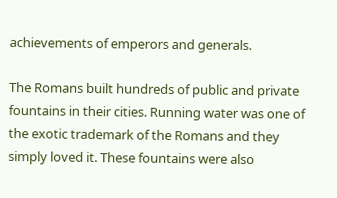achievements of emperors and generals.

The Romans built hundreds of public and private fountains in their cities. Running water was one of the exotic trademark of the Romans and they simply loved it. These fountains were also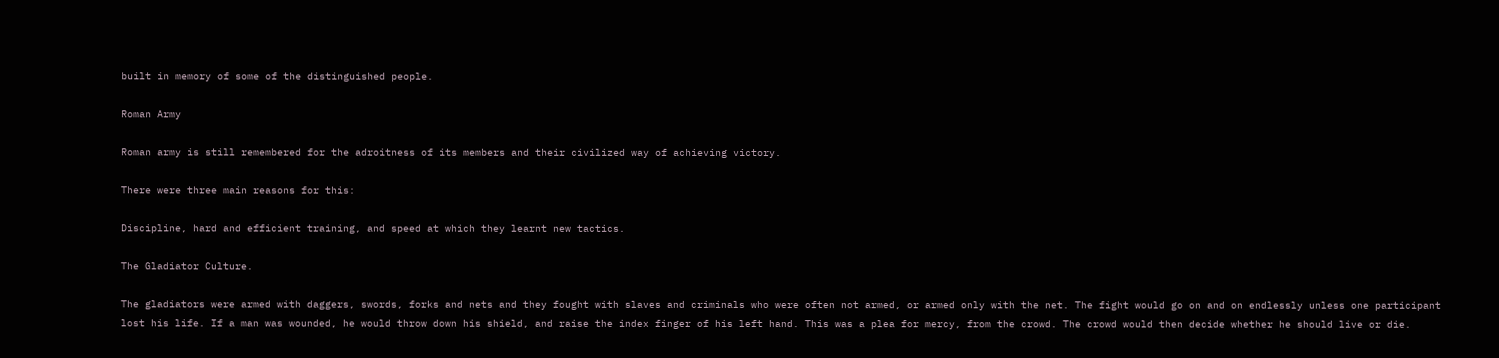built in memory of some of the distinguished people.

Roman Army

Roman army is still remembered for the adroitness of its members and their civilized way of achieving victory.

There were three main reasons for this:

Discipline, hard and efficient training, and speed at which they learnt new tactics.

The Gladiator Culture.

The gladiators were armed with daggers, swords, forks and nets and they fought with slaves and criminals who were often not armed, or armed only with the net. The fight would go on and on endlessly unless one participant lost his life. If a man was wounded, he would throw down his shield, and raise the index finger of his left hand. This was a plea for mercy, from the crowd. The crowd would then decide whether he should live or die.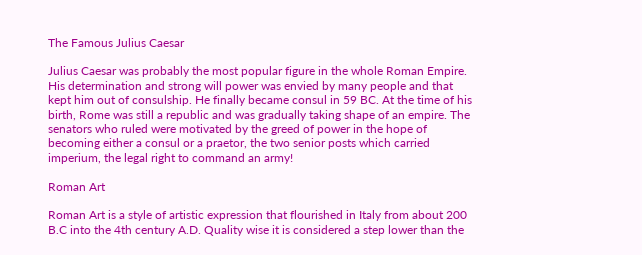The Famous Julius Caesar

Julius Caesar was probably the most popular figure in the whole Roman Empire. His determination and strong will power was envied by many people and that kept him out of consulship. He finally became consul in 59 BC. At the time of his birth, Rome was still a republic and was gradually taking shape of an empire. The senators who ruled were motivated by the greed of power in the hope of becoming either a consul or a praetor, the two senior posts which carried imperium, the legal right to command an army!

Roman Art

Roman Art is a style of artistic expression that flourished in Italy from about 200 B.C into the 4th century A.D. Quality wise it is considered a step lower than the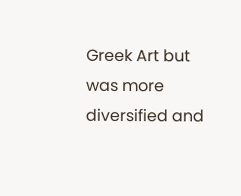Greek Art but was more diversified and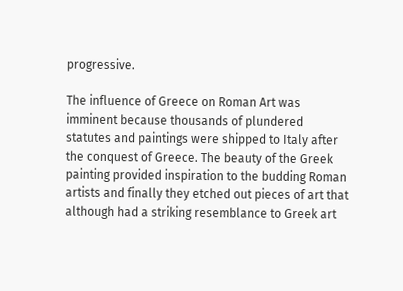progressive.

The influence of Greece on Roman Art was imminent because thousands of plundered statutes and paintings were shipped to Italy after the conquest of Greece. The beauty of the Greek painting provided inspiration to the budding Roman artists and finally they etched out pieces of art that although had a striking resemblance to Greek art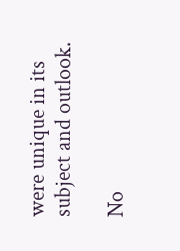were unique in its subject and outlook.

No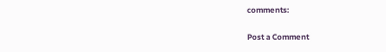comments:

Post a Comment